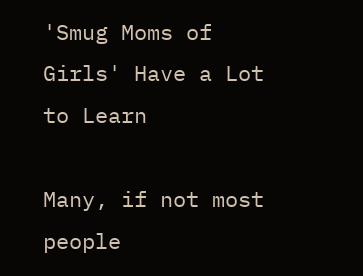'Smug Moms of Girls' Have a Lot to Learn

Many, if not most people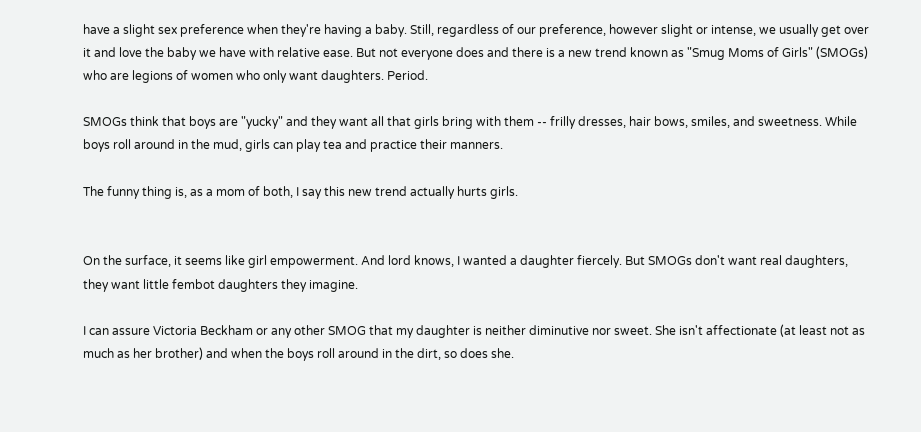have a slight sex preference when they're having a baby. Still, regardless of our preference, however slight or intense, we usually get over it and love the baby we have with relative ease. But not everyone does and there is a new trend known as "Smug Moms of Girls" (SMOGs) who are legions of women who only want daughters. Period.

SMOGs think that boys are "yucky" and they want all that girls bring with them -- frilly dresses, hair bows, smiles, and sweetness. While boys roll around in the mud, girls can play tea and practice their manners.

The funny thing is, as a mom of both, I say this new trend actually hurts girls.


On the surface, it seems like girl empowerment. And lord knows, I wanted a daughter fiercely. But SMOGs don't want real daughters, they want little fembot daughters they imagine.

I can assure Victoria Beckham or any other SMOG that my daughter is neither diminutive nor sweet. She isn't affectionate (at least not as much as her brother) and when the boys roll around in the dirt, so does she.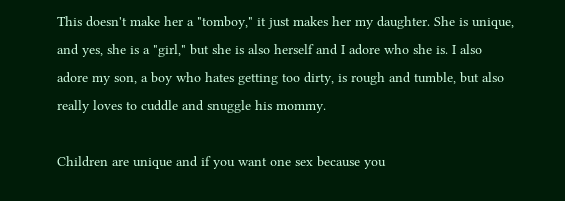This doesn't make her a "tomboy," it just makes her my daughter. She is unique, and yes, she is a "girl," but she is also herself and I adore who she is. I also adore my son, a boy who hates getting too dirty, is rough and tumble, but also really loves to cuddle and snuggle his mommy.

Children are unique and if you want one sex because you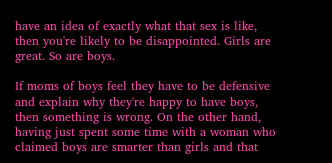have an idea of exactly what that sex is like, then you're likely to be disappointed. Girls are great. So are boys.

If moms of boys feel they have to be defensive and explain why they're happy to have boys, then something is wrong. On the other hand, having just spent some time with a woman who claimed boys are smarter than girls and that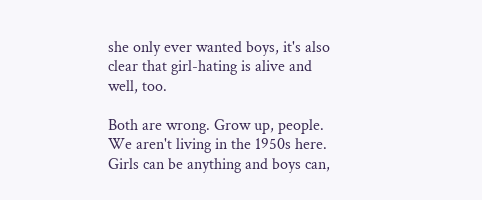she only ever wanted boys, it's also clear that girl-hating is alive and well, too.

Both are wrong. Grow up, people. We aren't living in the 1950s here. Girls can be anything and boys can,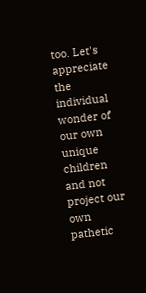too. Let's appreciate the individual wonder of our own unique children and not project our own pathetic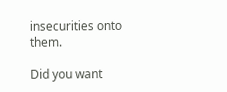insecurities onto them.

Did you want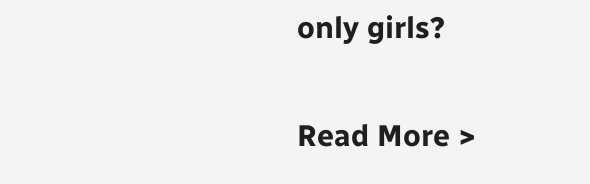only girls?


Read More >